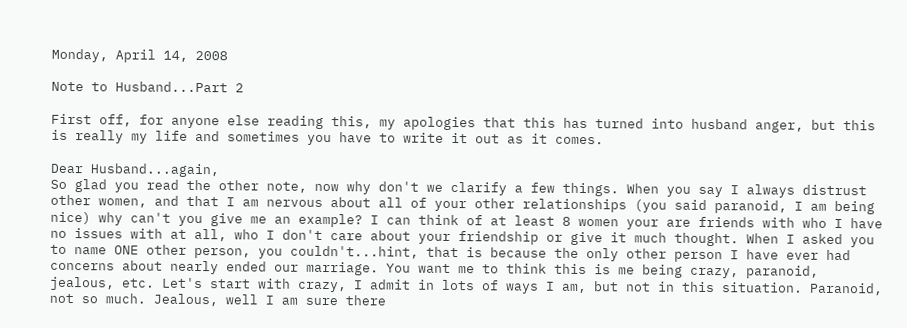Monday, April 14, 2008

Note to Husband...Part 2

First off, for anyone else reading this, my apologies that this has turned into husband anger, but this is really my life and sometimes you have to write it out as it comes.

Dear Husband...again,
So glad you read the other note, now why don't we clarify a few things. When you say I always distrust other women, and that I am nervous about all of your other relationships (you said paranoid, I am being nice) why can't you give me an example? I can think of at least 8 women your are friends with who I have no issues with at all, who I don't care about your friendship or give it much thought. When I asked you to name ONE other person, you couldn't...hint, that is because the only other person I have ever had concerns about nearly ended our marriage. You want me to think this is me being crazy, paranoid, jealous, etc. Let's start with crazy, I admit in lots of ways I am, but not in this situation. Paranoid, not so much. Jealous, well I am sure there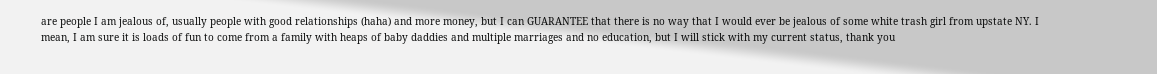are people I am jealous of, usually people with good relationships (haha) and more money, but I can GUARANTEE that there is no way that I would ever be jealous of some white trash girl from upstate NY. I mean, I am sure it is loads of fun to come from a family with heaps of baby daddies and multiple marriages and no education, but I will stick with my current status, thank you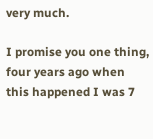very much.

I promise you one thing, four years ago when this happened I was 7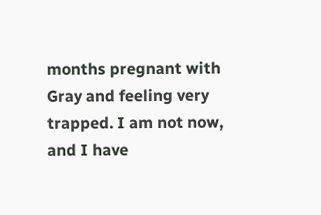months pregnant with Gray and feeling very trapped. I am not now, and I have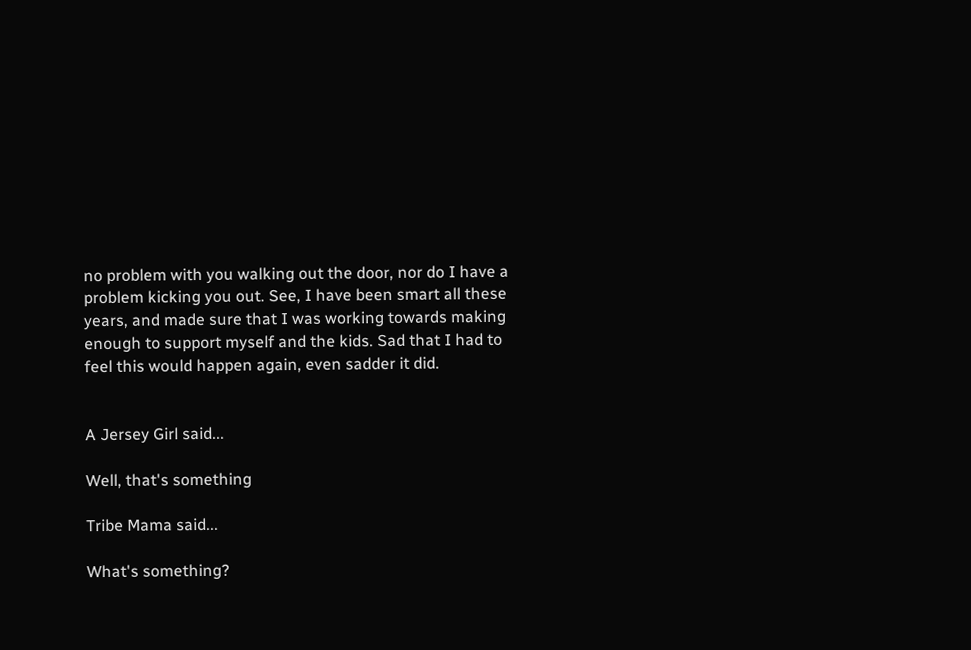no problem with you walking out the door, nor do I have a problem kicking you out. See, I have been smart all these years, and made sure that I was working towards making enough to support myself and the kids. Sad that I had to feel this would happen again, even sadder it did.


A Jersey Girl said...

Well, that's something

Tribe Mama said...

What's something?